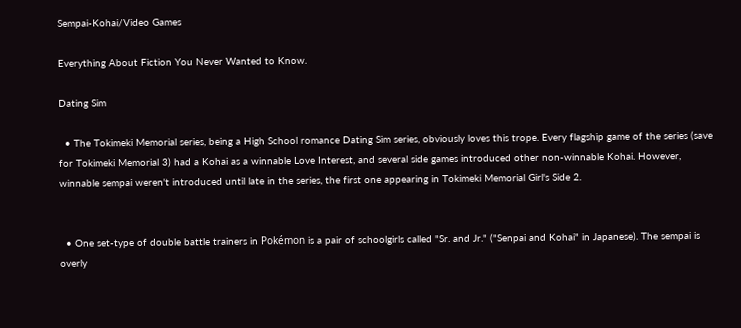Sempai-Kohai/Video Games

Everything About Fiction You Never Wanted to Know.

Dating Sim

  • The Tokimeki Memorial series, being a High School romance Dating Sim series, obviously loves this trope. Every flagship game of the series (save for Tokimeki Memorial 3) had a Kohai as a winnable Love Interest, and several side games introduced other non-winnable Kohai. However, winnable sempai weren't introduced until late in the series, the first one appearing in Tokimeki Memorial Girl's Side 2.


  • One set-type of double battle trainers in Pokémon is a pair of schoolgirls called "Sr. and Jr." ("Senpai and Kohai" in Japanese). The sempai is overly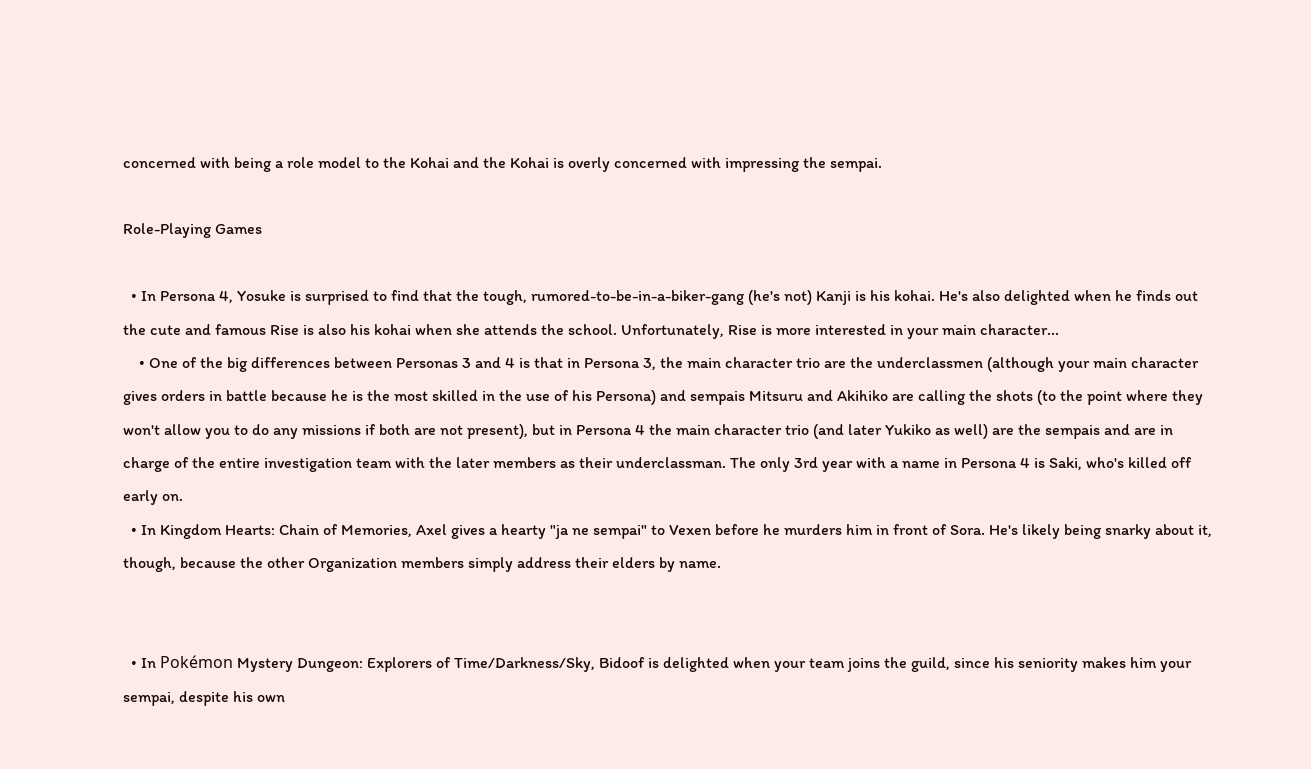concerned with being a role model to the Kohai and the Kohai is overly concerned with impressing the sempai.

Role-Playing Games

  • In Persona 4, Yosuke is surprised to find that the tough, rumored-to-be-in-a-biker-gang (he's not) Kanji is his kohai. He's also delighted when he finds out the cute and famous Rise is also his kohai when she attends the school. Unfortunately, Rise is more interested in your main character...
    • One of the big differences between Personas 3 and 4 is that in Persona 3, the main character trio are the underclassmen (although your main character gives orders in battle because he is the most skilled in the use of his Persona) and sempais Mitsuru and Akihiko are calling the shots (to the point where they won't allow you to do any missions if both are not present), but in Persona 4 the main character trio (and later Yukiko as well) are the sempais and are in charge of the entire investigation team with the later members as their underclassman. The only 3rd year with a name in Persona 4 is Saki, who's killed off early on.
  • In Kingdom Hearts: Chain of Memories, Axel gives a hearty "ja ne sempai" to Vexen before he murders him in front of Sora. He's likely being snarky about it, though, because the other Organization members simply address their elders by name.


  • In Pokémon Mystery Dungeon: Explorers of Time/Darkness/Sky, Bidoof is delighted when your team joins the guild, since his seniority makes him your sempai, despite his own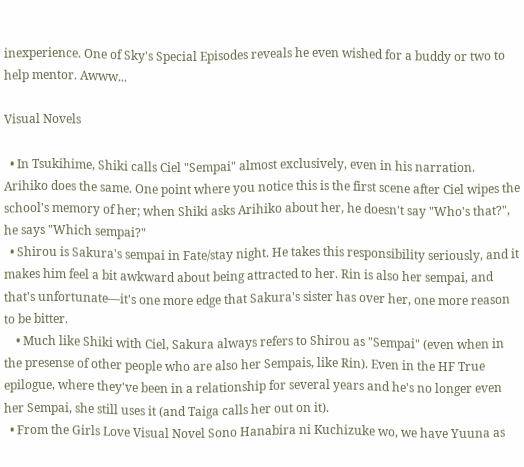inexperience. One of Sky's Special Episodes reveals he even wished for a buddy or two to help mentor. Awww...

Visual Novels

  • In Tsukihime, Shiki calls Ciel "Sempai" almost exclusively, even in his narration. Arihiko does the same. One point where you notice this is the first scene after Ciel wipes the school's memory of her; when Shiki asks Arihiko about her, he doesn't say "Who's that?", he says "Which sempai?"
  • Shirou is Sakura's sempai in Fate/stay night. He takes this responsibility seriously, and it makes him feel a bit awkward about being attracted to her. Rin is also her sempai, and that's unfortunate—it's one more edge that Sakura's sister has over her, one more reason to be bitter.
    • Much like Shiki with Ciel, Sakura always refers to Shirou as "Sempai" (even when in the presense of other people who are also her Sempais, like Rin). Even in the HF True epilogue, where they've been in a relationship for several years and he's no longer even her Sempai, she still uses it (and Taiga calls her out on it).
  • From the Girls Love Visual Novel Sono Hanabira ni Kuchizuke wo, we have Yuuna as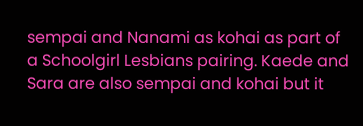sempai and Nanami as kohai as part of a Schoolgirl Lesbians pairing. Kaede and Sara are also sempai and kohai but it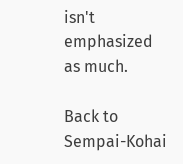isn't emphasized as much.

Back to Sempai-Kohai